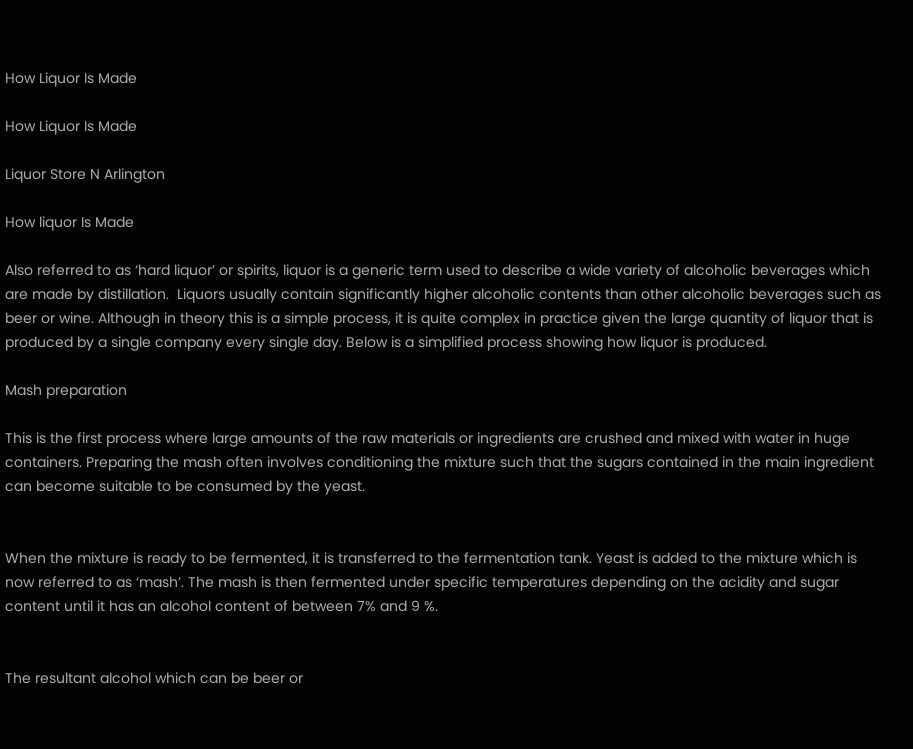How Liquor Is Made

How Liquor Is Made

Liquor Store N Arlington

How liquor Is Made

Also referred to as ‘hard liquor’ or spirits, liquor is a generic term used to describe a wide variety of alcoholic beverages which are made by distillation.  Liquors usually contain significantly higher alcoholic contents than other alcoholic beverages such as beer or wine. Although in theory this is a simple process, it is quite complex in practice given the large quantity of liquor that is produced by a single company every single day. Below is a simplified process showing how liquor is produced.

Mash preparation

This is the first process where large amounts of the raw materials or ingredients are crushed and mixed with water in huge containers. Preparing the mash often involves conditioning the mixture such that the sugars contained in the main ingredient can become suitable to be consumed by the yeast.


When the mixture is ready to be fermented, it is transferred to the fermentation tank. Yeast is added to the mixture which is now referred to as ‘mash’. The mash is then fermented under specific temperatures depending on the acidity and sugar content until it has an alcohol content of between 7% and 9 %.


The resultant alcohol which can be beer or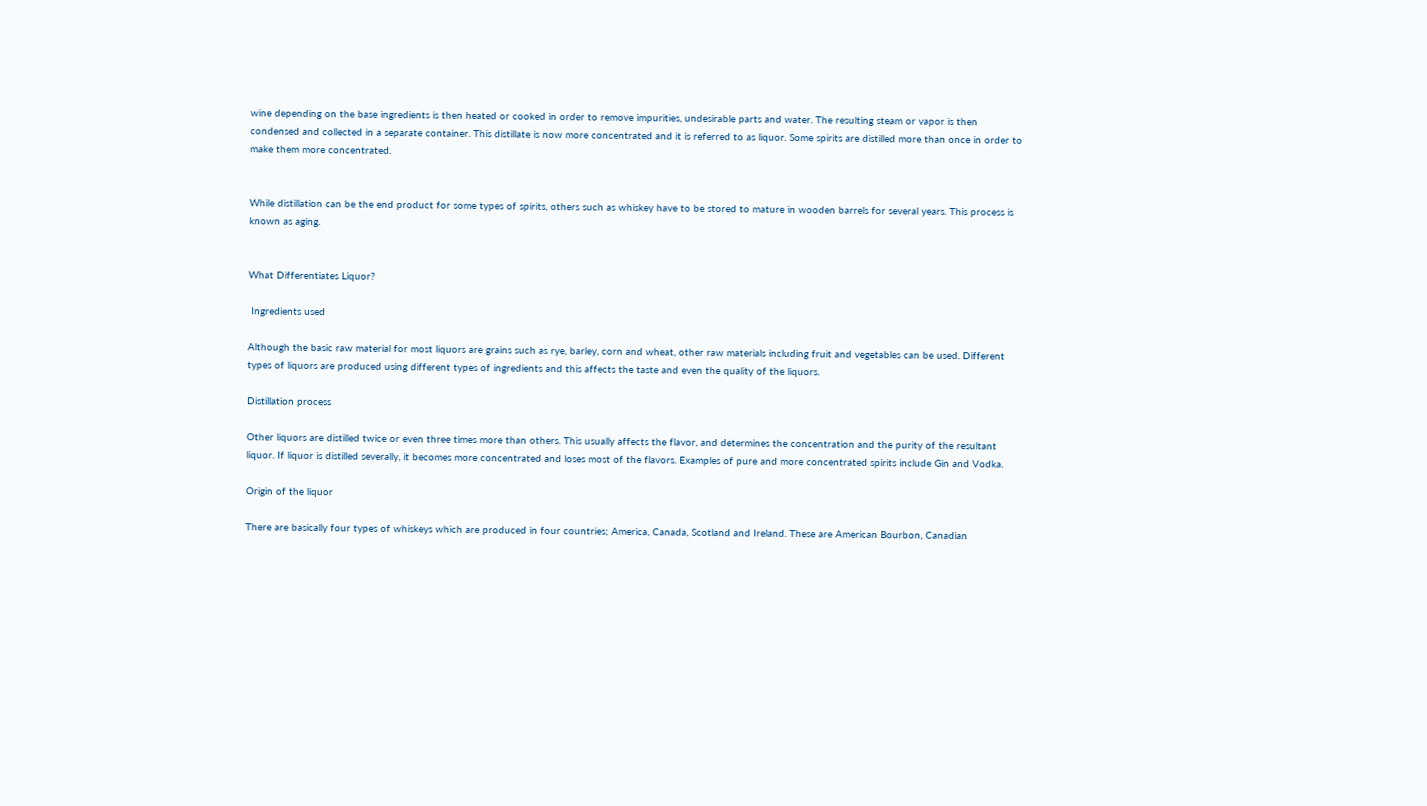wine depending on the base ingredients is then heated or cooked in order to remove impurities, undesirable parts and water. The resulting steam or vapor is then condensed and collected in a separate container. This distillate is now more concentrated and it is referred to as liquor. Some spirits are distilled more than once in order to make them more concentrated.


While distillation can be the end product for some types of spirits, others such as whiskey have to be stored to mature in wooden barrels for several years. This process is known as aging.


What Differentiates Liquor?

 Ingredients used

Although the basic raw material for most liquors are grains such as rye, barley, corn and wheat, other raw materials including fruit and vegetables can be used. Different types of liquors are produced using different types of ingredients and this affects the taste and even the quality of the liquors.

Distillation process

Other liquors are distilled twice or even three times more than others. This usually affects the flavor, and determines the concentration and the purity of the resultant liquor. If liquor is distilled severally, it becomes more concentrated and loses most of the flavors. Examples of pure and more concentrated spirits include Gin and Vodka.

Origin of the liquor

There are basically four types of whiskeys which are produced in four countries; America, Canada, Scotland and Ireland. These are American Bourbon, Canadian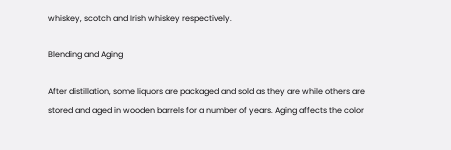whiskey, scotch and Irish whiskey respectively.

Blending and Aging

After distillation, some liquors are packaged and sold as they are while others are stored and aged in wooden barrels for a number of years. Aging affects the color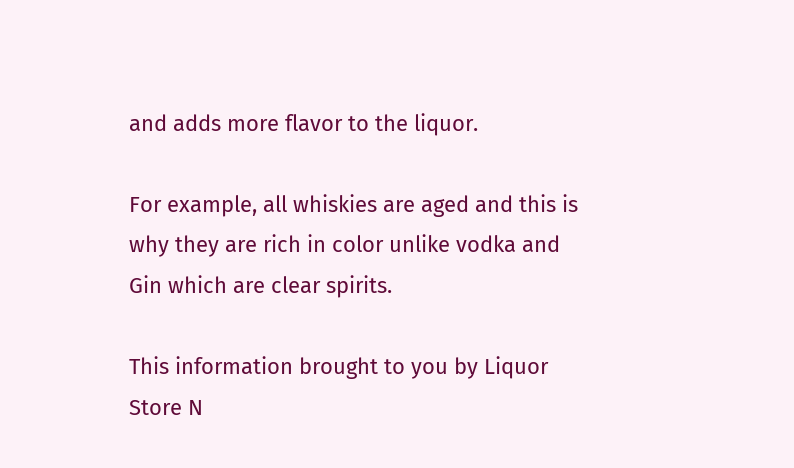and adds more flavor to the liquor.

For example, all whiskies are aged and this is why they are rich in color unlike vodka and Gin which are clear spirits.

This information brought to you by Liquor Store N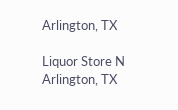Arlington, TX

Liquor Store N Arlington, TX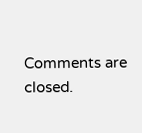Comments are closed.